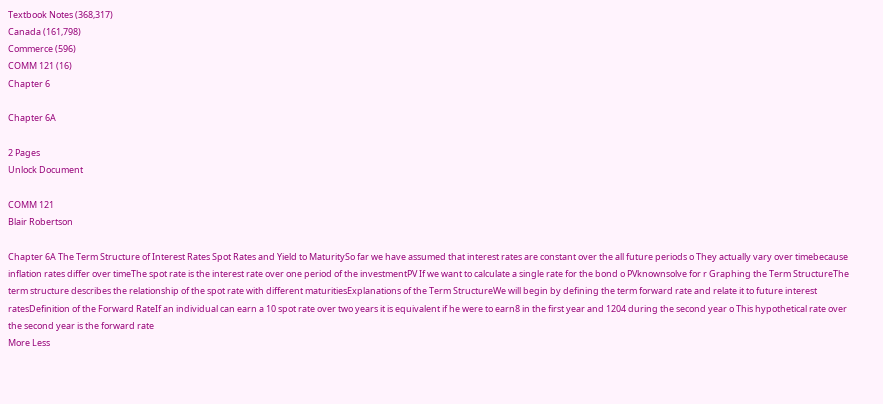Textbook Notes (368,317)
Canada (161,798)
Commerce (596)
COMM 121 (16)
Chapter 6

Chapter 6A

2 Pages
Unlock Document

COMM 121
Blair Robertson

Chapter 6A The Term Structure of Interest Rates Spot Rates and Yield to MaturitySo far we have assumed that interest rates are constant over the all future periods o They actually vary over timebecause inflation rates differ over timeThe spot rate is the interest rate over one period of the investmentPV If we want to calculate a single rate for the bond o PVknownsolve for r Graphing the Term StructureThe term structure describes the relationship of the spot rate with different maturitiesExplanations of the Term StructureWe will begin by defining the term forward rate and relate it to future interest ratesDefinition of the Forward RateIf an individual can earn a 10 spot rate over two years it is equivalent if he were to earn8 in the first year and 1204 during the second year o This hypothetical rate over the second year is the forward rate
More Less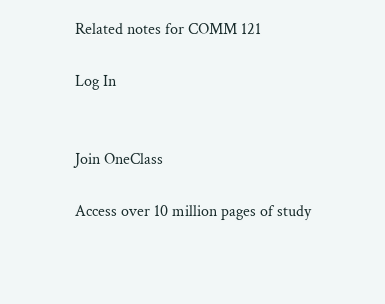Related notes for COMM 121

Log In


Join OneClass

Access over 10 million pages of study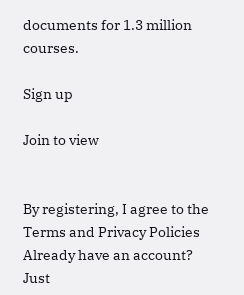documents for 1.3 million courses.

Sign up

Join to view


By registering, I agree to the Terms and Privacy Policies
Already have an account?
Just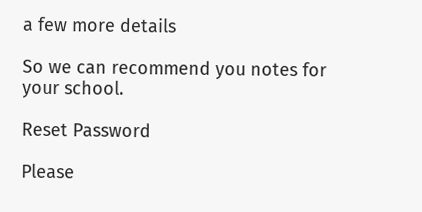a few more details

So we can recommend you notes for your school.

Reset Password

Please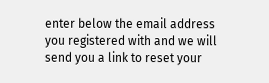enter below the email address you registered with and we will send you a link to reset your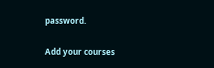password.

Add your courses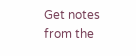Get notes from the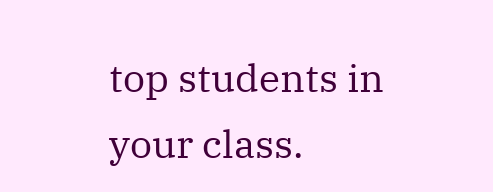top students in your class.